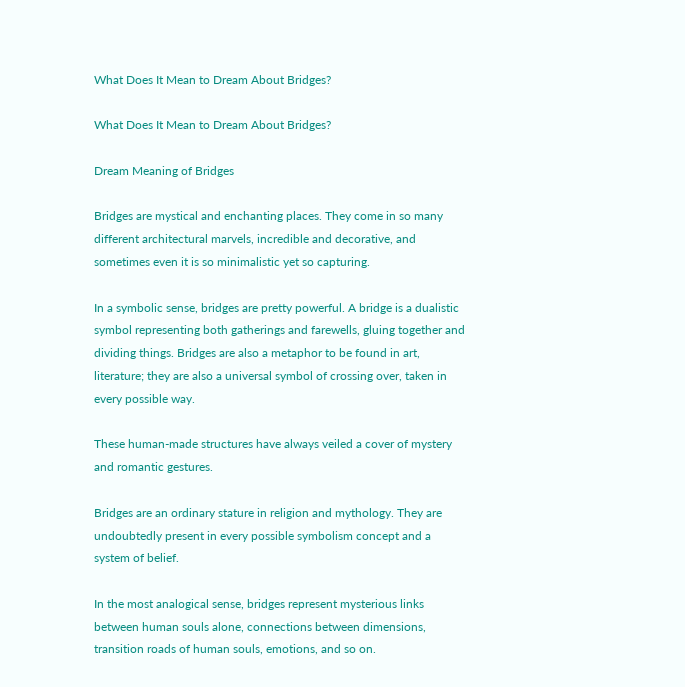What Does It Mean to Dream About Bridges?

What Does It Mean to Dream About Bridges?

Dream Meaning of Bridges

Bridges are mystical and enchanting places. They come in so many different architectural marvels, incredible and decorative, and sometimes even it is so minimalistic yet so capturing.

In a symbolic sense, bridges are pretty powerful. A bridge is a dualistic symbol representing both gatherings and farewells, gluing together and dividing things. Bridges are also a metaphor to be found in art, literature; they are also a universal symbol of crossing over, taken in every possible way.

These human-made structures have always veiled a cover of mystery and romantic gestures.

Bridges are an ordinary stature in religion and mythology. They are undoubtedly present in every possible symbolism concept and a system of belief.

In the most analogical sense, bridges represent mysterious links between human souls alone, connections between dimensions, transition roads of human souls, emotions, and so on.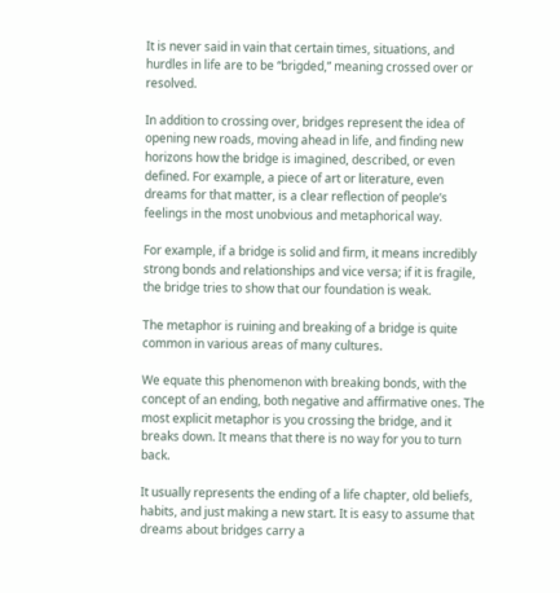It is never said in vain that certain times, situations, and hurdles in life are to be “brigded,” meaning crossed over or resolved.

In addition to crossing over, bridges represent the idea of opening new roads, moving ahead in life, and finding new horizons how the bridge is imagined, described, or even defined. For example, a piece of art or literature, even dreams for that matter, is a clear reflection of people’s feelings in the most unobvious and metaphorical way.

For example, if a bridge is solid and firm, it means incredibly strong bonds and relationships and vice versa; if it is fragile, the bridge tries to show that our foundation is weak.

The metaphor is ruining and breaking of a bridge is quite common in various areas of many cultures.

We equate this phenomenon with breaking bonds, with the concept of an ending, both negative and affirmative ones. The most explicit metaphor is you crossing the bridge, and it breaks down. It means that there is no way for you to turn back.

It usually represents the ending of a life chapter, old beliefs, habits, and just making a new start. It is easy to assume that dreams about bridges carry a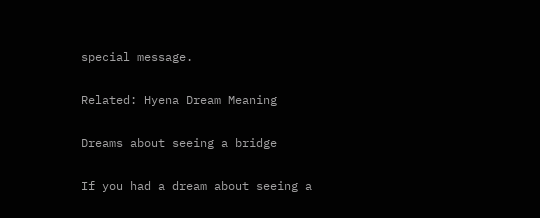special message.

Related: Hyena Dream Meaning

Dreams about seeing a bridge

If you had a dream about seeing a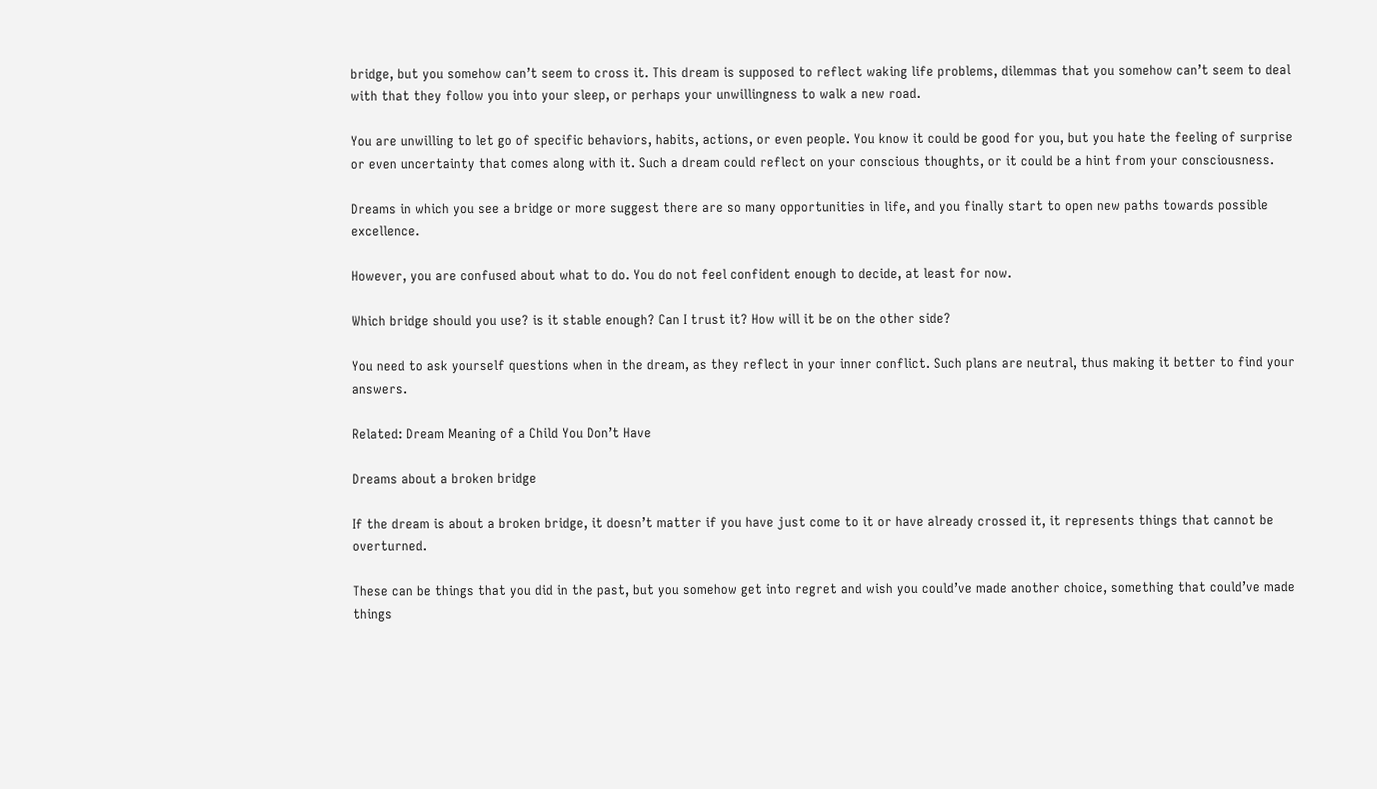bridge, but you somehow can’t seem to cross it. This dream is supposed to reflect waking life problems, dilemmas that you somehow can’t seem to deal with that they follow you into your sleep, or perhaps your unwillingness to walk a new road.

You are unwilling to let go of specific behaviors, habits, actions, or even people. You know it could be good for you, but you hate the feeling of surprise or even uncertainty that comes along with it. Such a dream could reflect on your conscious thoughts, or it could be a hint from your consciousness.

Dreams in which you see a bridge or more suggest there are so many opportunities in life, and you finally start to open new paths towards possible excellence.

However, you are confused about what to do. You do not feel confident enough to decide, at least for now.

Which bridge should you use? is it stable enough? Can I trust it? How will it be on the other side?

You need to ask yourself questions when in the dream, as they reflect in your inner conflict. Such plans are neutral, thus making it better to find your answers.

Related: Dream Meaning of a Child You Don’t Have

Dreams about a broken bridge

If the dream is about a broken bridge, it doesn’t matter if you have just come to it or have already crossed it, it represents things that cannot be overturned.

These can be things that you did in the past, but you somehow get into regret and wish you could’ve made another choice, something that could’ve made things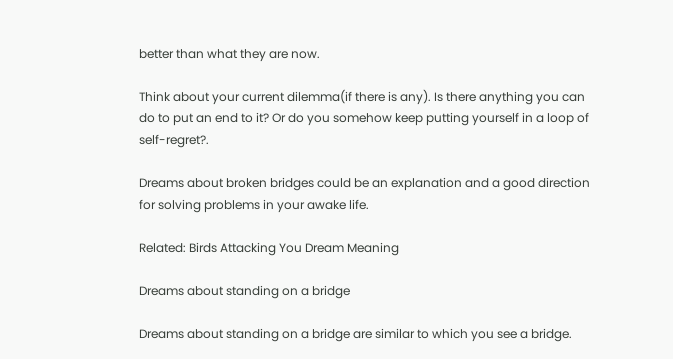better than what they are now.

Think about your current dilemma(if there is any). Is there anything you can do to put an end to it? Or do you somehow keep putting yourself in a loop of self-regret?.

Dreams about broken bridges could be an explanation and a good direction for solving problems in your awake life.

Related: Birds Attacking You Dream Meaning

Dreams about standing on a bridge

Dreams about standing on a bridge are similar to which you see a bridge.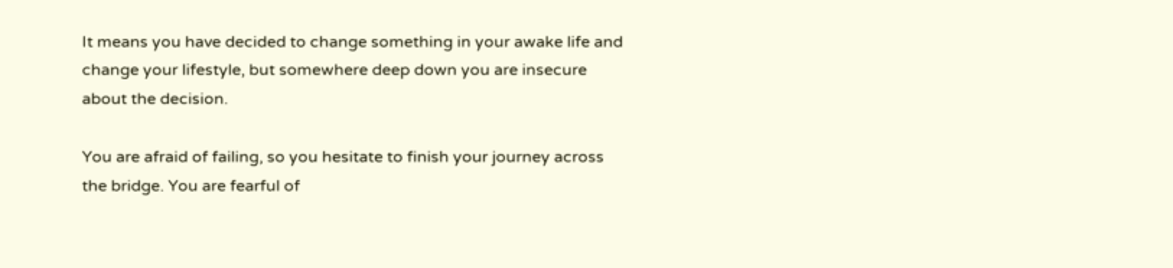It means you have decided to change something in your awake life and change your lifestyle, but somewhere deep down you are insecure about the decision.

You are afraid of failing, so you hesitate to finish your journey across the bridge. You are fearful of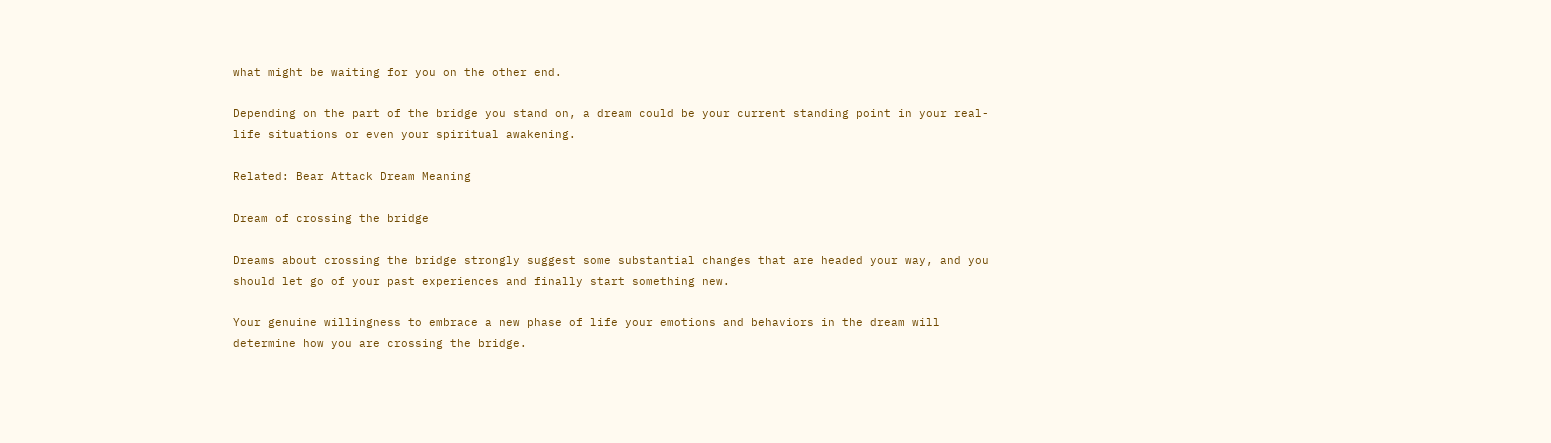what might be waiting for you on the other end.

Depending on the part of the bridge you stand on, a dream could be your current standing point in your real-life situations or even your spiritual awakening.

Related: Bear Attack Dream Meaning

Dream of crossing the bridge

Dreams about crossing the bridge strongly suggest some substantial changes that are headed your way, and you should let go of your past experiences and finally start something new.

Your genuine willingness to embrace a new phase of life your emotions and behaviors in the dream will determine how you are crossing the bridge.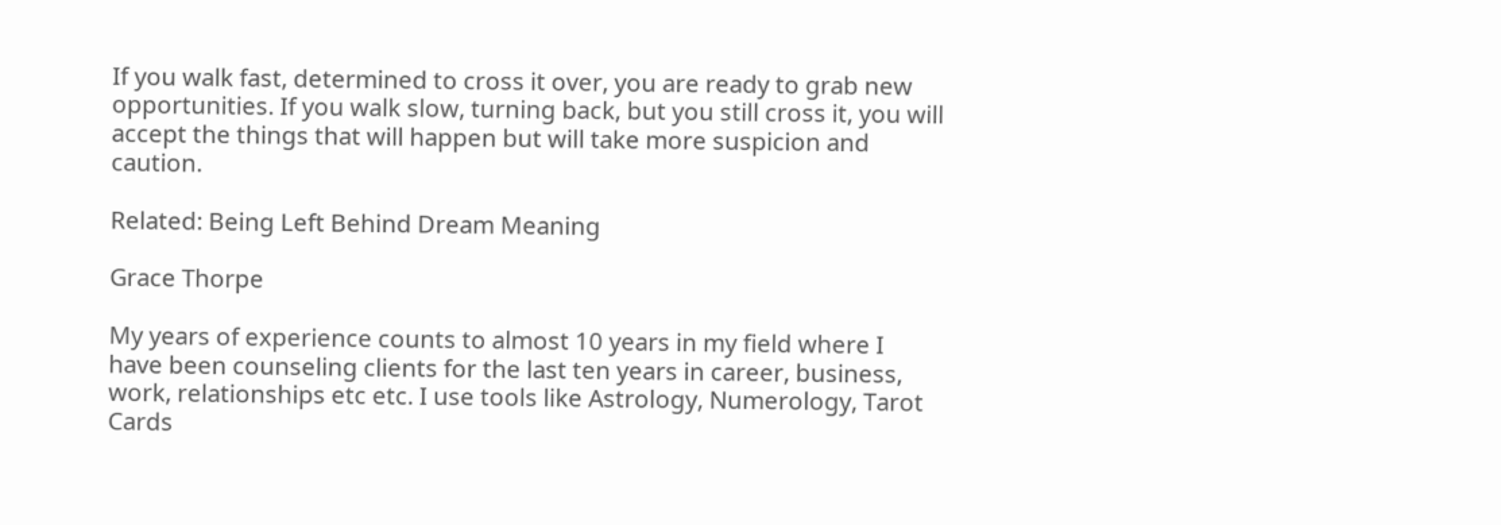If you walk fast, determined to cross it over, you are ready to grab new opportunities. If you walk slow, turning back, but you still cross it, you will accept the things that will happen but will take more suspicion and caution.

Related: Being Left Behind Dream Meaning

Grace Thorpe

My years of experience counts to almost 10 years in my field where I have been counseling clients for the last ten years in career, business, work, relationships etc etc. I use tools like Astrology, Numerology, Tarot Cards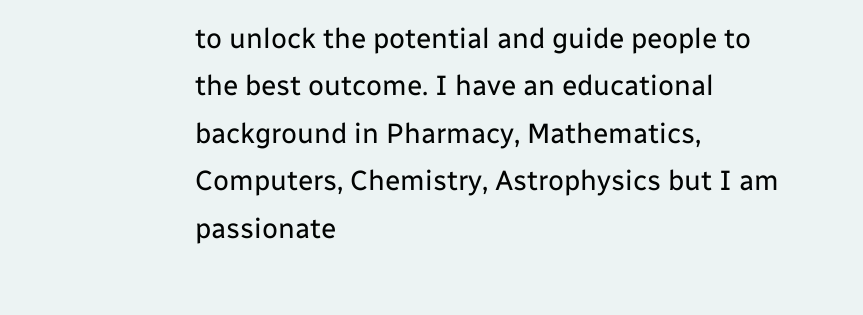to unlock the potential and guide people to the best outcome. I have an educational background in Pharmacy, Mathematics, Computers, Chemistry, Astrophysics but I am passionate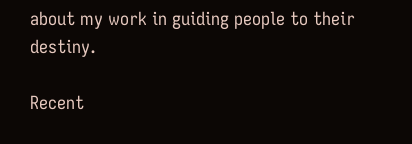about my work in guiding people to their destiny.

Recent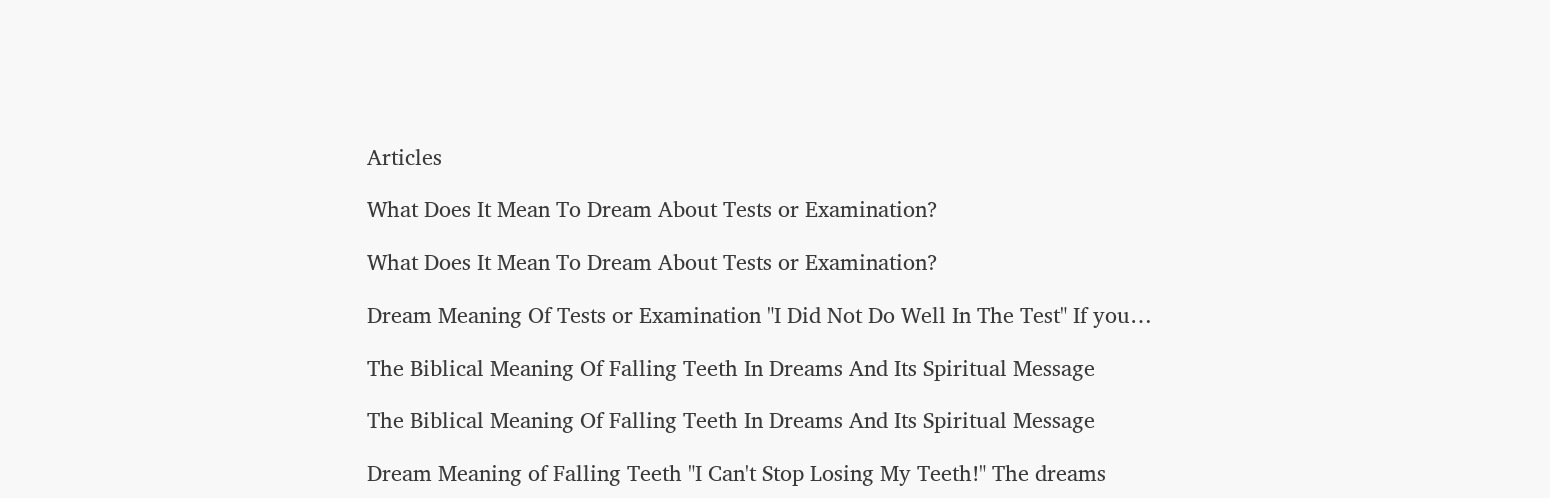Articles

What Does It Mean To Dream About Tests or Examination?

What Does It Mean To Dream About Tests or Examination?

Dream Meaning Of Tests or Examination "I Did Not Do Well In The Test" If you…

The Biblical Meaning Of Falling Teeth In Dreams And Its Spiritual Message

The Biblical Meaning Of Falling Teeth In Dreams And Its Spiritual Message

Dream Meaning of Falling Teeth "I Can't Stop Losing My Teeth!" The dreams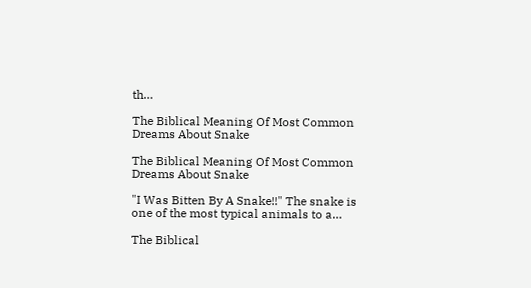th…

The Biblical Meaning Of Most Common Dreams About Snake

The Biblical Meaning Of Most Common Dreams About Snake

"I Was Bitten By A Snake!!" The snake is one of the most typical animals to a…

The Biblical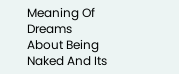Meaning Of Dreams About Being Naked And Its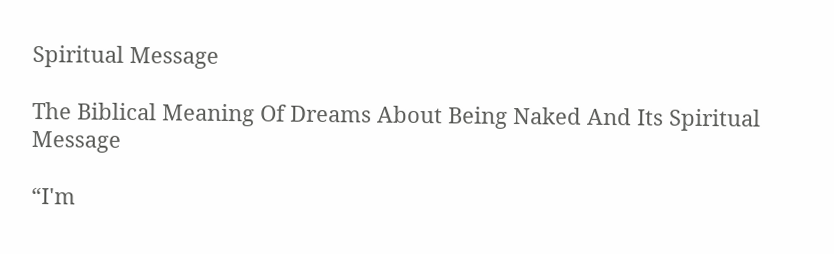Spiritual Message

The Biblical Meaning Of Dreams About Being Naked And Its Spiritual Message

“I'm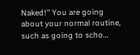Naked!" You are going about your normal routine, such as going to scho…